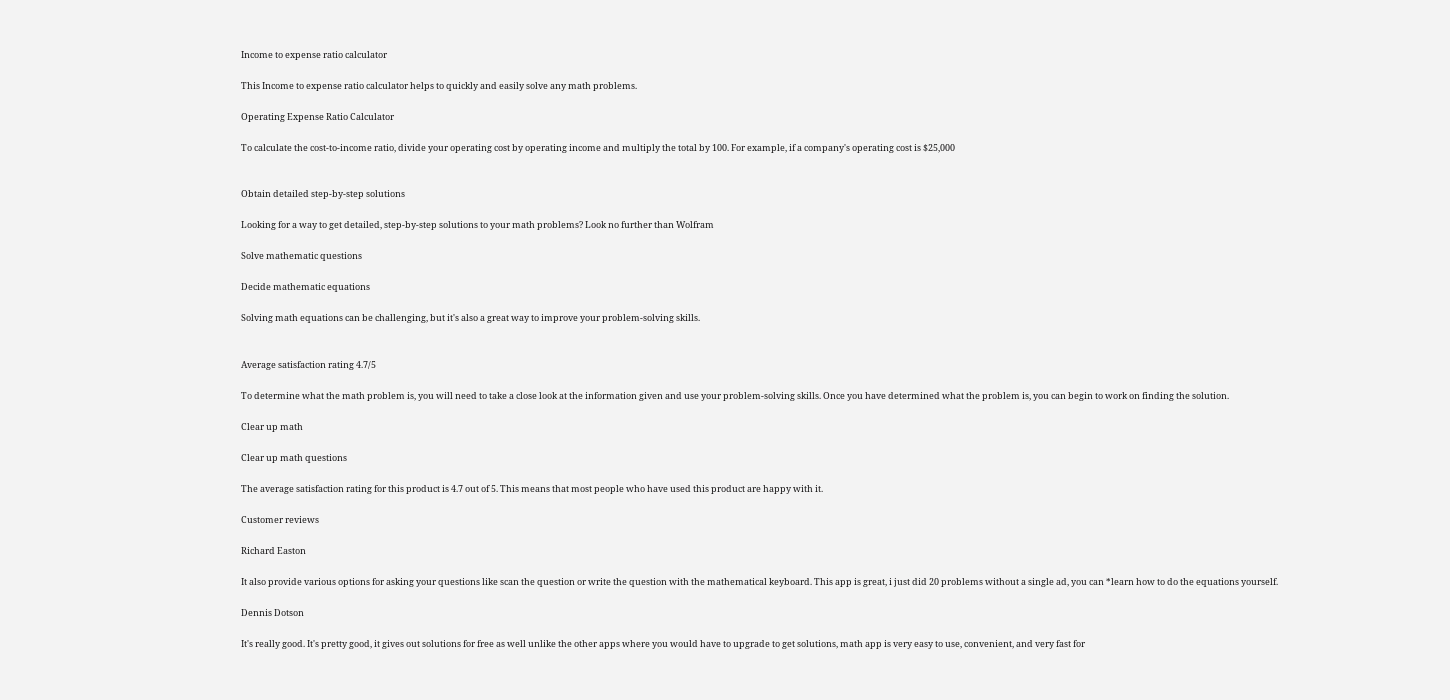Income to expense ratio calculator

This Income to expense ratio calculator helps to quickly and easily solve any math problems.

Operating Expense Ratio Calculator

To calculate the cost-to-income ratio, divide your operating cost by operating income and multiply the total by 100. For example, if a company's operating cost is $25,000


Obtain detailed step-by-step solutions

Looking for a way to get detailed, step-by-step solutions to your math problems? Look no further than Wolfram

Solve mathematic questions

Decide mathematic equations

Solving math equations can be challenging, but it's also a great way to improve your problem-solving skills.


Average satisfaction rating 4.7/5

To determine what the math problem is, you will need to take a close look at the information given and use your problem-solving skills. Once you have determined what the problem is, you can begin to work on finding the solution.

Clear up math

Clear up math questions

The average satisfaction rating for this product is 4.7 out of 5. This means that most people who have used this product are happy with it.

Customer reviews

Richard Easton

It also provide various options for asking your questions like scan the question or write the question with the mathematical keyboard. This app is great, i just did 20 problems without a single ad, you can *learn how to do the equations yourself.

Dennis Dotson

It's really good. It's pretty good, it gives out solutions for free as well unlike the other apps where you would have to upgrade to get solutions, math app is very easy to use, convenient, and very fast for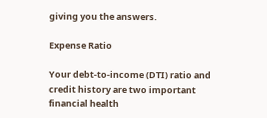giving you the answers.

Expense Ratio

Your debt-to-income (DTI) ratio and credit history are two important financial health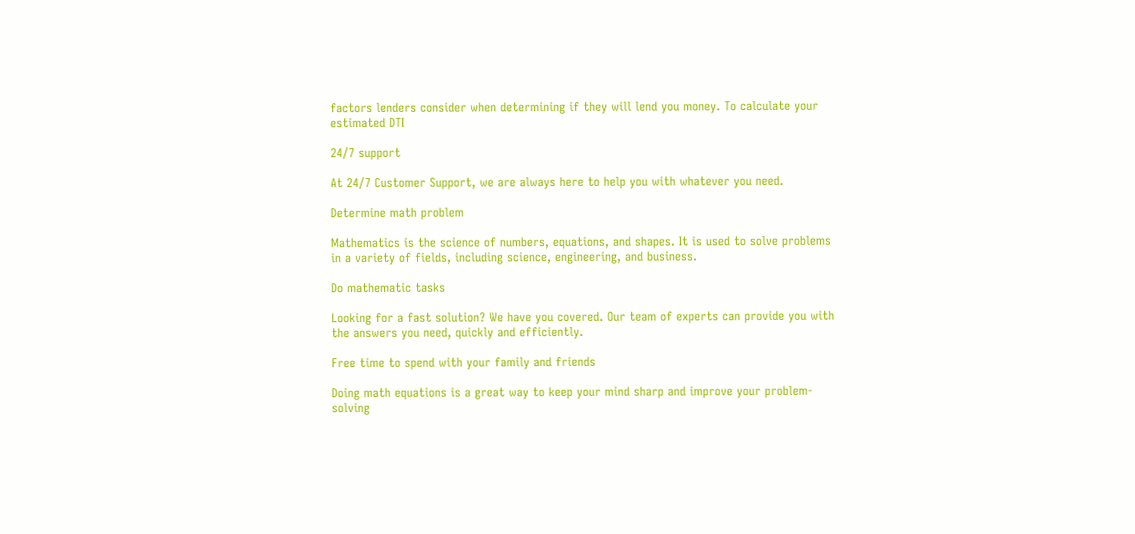factors lenders consider when determining if they will lend you money. To calculate your estimated DTI

24/7 support

At 24/7 Customer Support, we are always here to help you with whatever you need.

Determine math problem

Mathematics is the science of numbers, equations, and shapes. It is used to solve problems in a variety of fields, including science, engineering, and business.

Do mathematic tasks

Looking for a fast solution? We have you covered. Our team of experts can provide you with the answers you need, quickly and efficiently.

Free time to spend with your family and friends

Doing math equations is a great way to keep your mind sharp and improve your problem-solving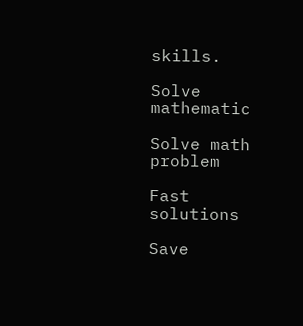skills.

Solve mathematic

Solve math problem

Fast solutions

Save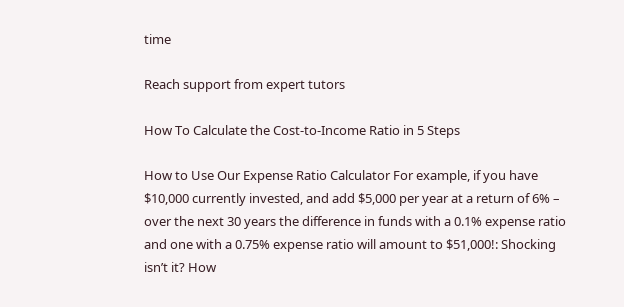time

Reach support from expert tutors

How To Calculate the Cost-to-Income Ratio in 5 Steps

How to Use Our Expense Ratio Calculator For example, if you have $10,000 currently invested, and add $5,000 per year at a return of 6% – over the next 30 years the difference in funds with a 0.1% expense ratio and one with a 0.75% expense ratio will amount to $51,000!: Shocking isn’t it? How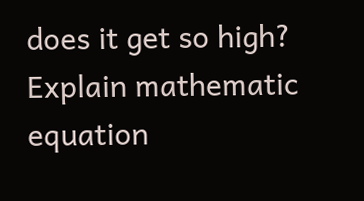does it get so high?
Explain mathematic equation